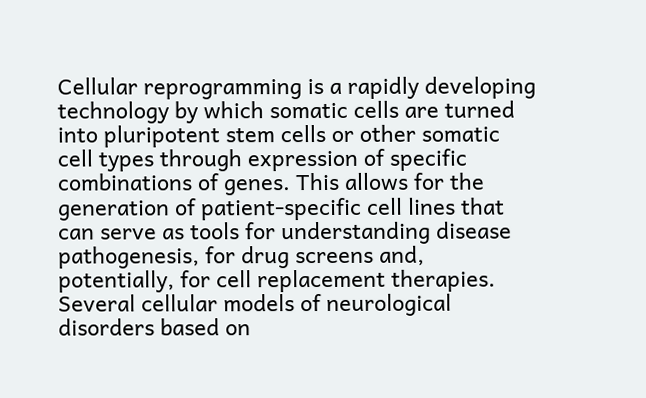Cellular reprogramming is a rapidly developing technology by which somatic cells are turned into pluripotent stem cells or other somatic cell types through expression of specific combinations of genes. This allows for the generation of patient-specific cell lines that can serve as tools for understanding disease pathogenesis, for drug screens and, potentially, for cell replacement therapies. Several cellular models of neurological disorders based on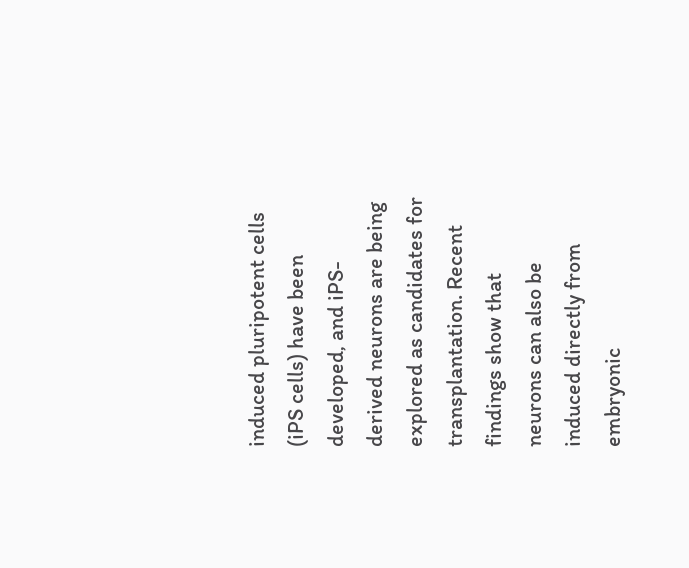induced pluripotent cells (iPS cells) have been developed, and iPS-derived neurons are being explored as candidates for transplantation. Recent findings show that neurons can also be induced directly from embryonic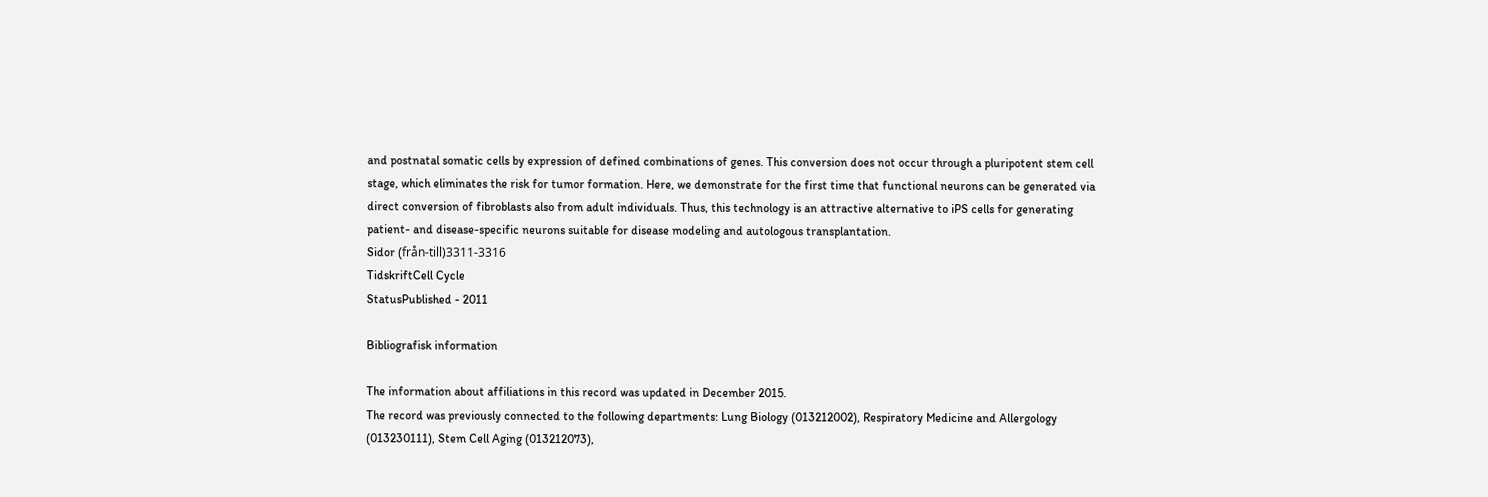and postnatal somatic cells by expression of defined combinations of genes. This conversion does not occur through a pluripotent stem cell stage, which eliminates the risk for tumor formation. Here, we demonstrate for the first time that functional neurons can be generated via direct conversion of fibroblasts also from adult individuals. Thus, this technology is an attractive alternative to iPS cells for generating patient- and disease-specific neurons suitable for disease modeling and autologous transplantation.
Sidor (från-till)3311-3316
TidskriftCell Cycle
StatusPublished - 2011

Bibliografisk information

The information about affiliations in this record was updated in December 2015.
The record was previously connected to the following departments: Lung Biology (013212002), Respiratory Medicine and Allergology (013230111), Stem Cell Aging (013212073),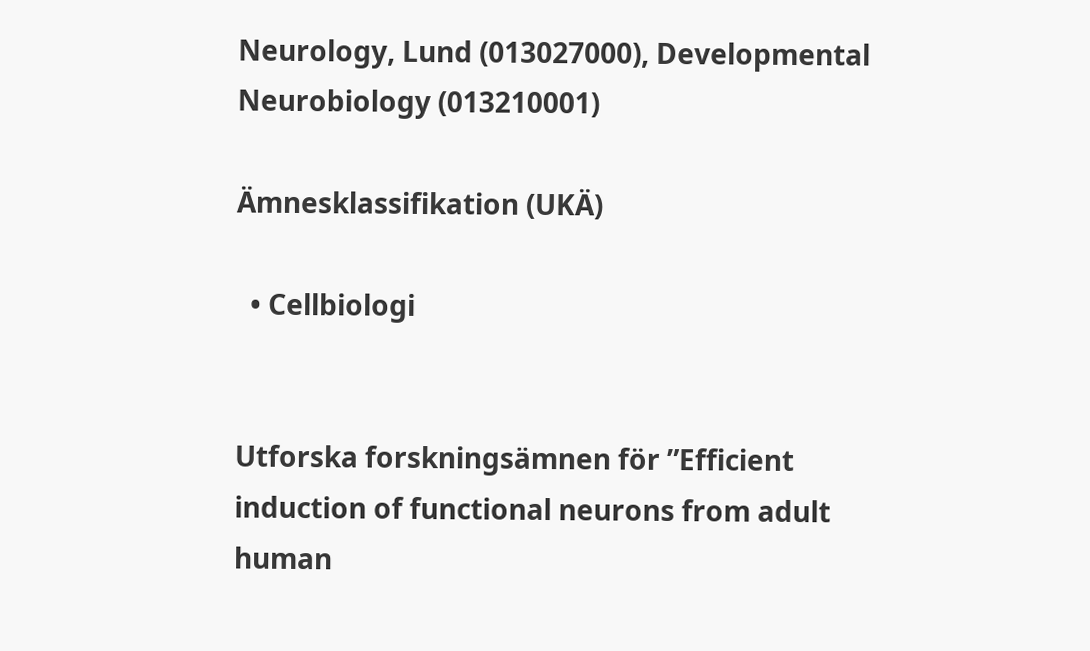Neurology, Lund (013027000), Developmental Neurobiology (013210001)

Ämnesklassifikation (UKÄ)

  • Cellbiologi


Utforska forskningsämnen för ”Efficient induction of functional neurons from adult human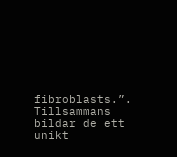fibroblasts.”. Tillsammans bildar de ett unikt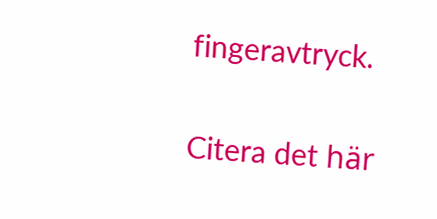fingeravtryck.

Citera det här